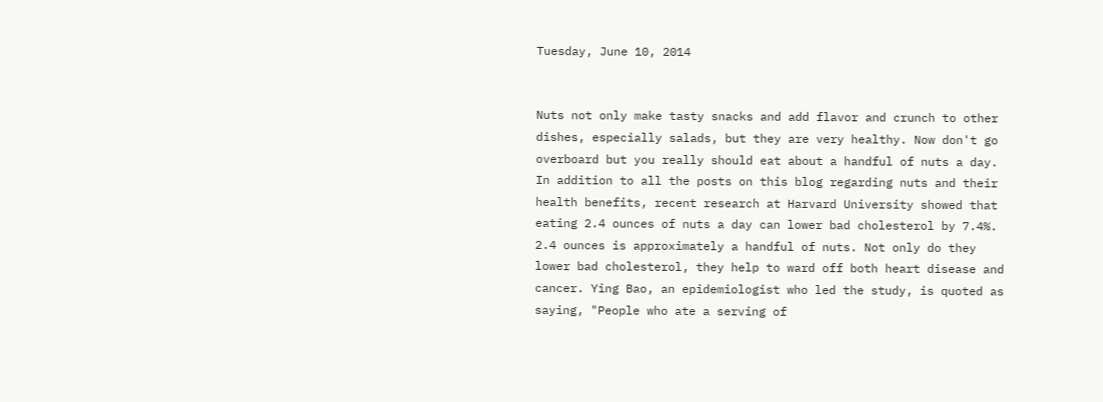Tuesday, June 10, 2014


Nuts not only make tasty snacks and add flavor and crunch to other dishes, especially salads, but they are very healthy. Now don't go overboard but you really should eat about a handful of nuts a day. In addition to all the posts on this blog regarding nuts and their health benefits, recent research at Harvard University showed that eating 2.4 ounces of nuts a day can lower bad cholesterol by 7.4%. 2.4 ounces is approximately a handful of nuts. Not only do they lower bad cholesterol, they help to ward off both heart disease and cancer. Ying Bao, an epidemiologist who led the study, is quoted as saying, "People who ate a serving of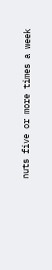nuts five or more times a week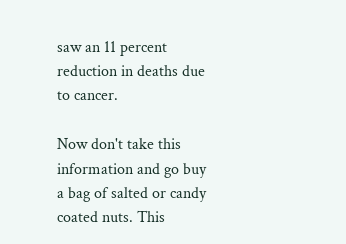saw an 11 percent reduction in deaths due to cancer.

Now don't take this information and go buy a bag of salted or candy coated nuts. This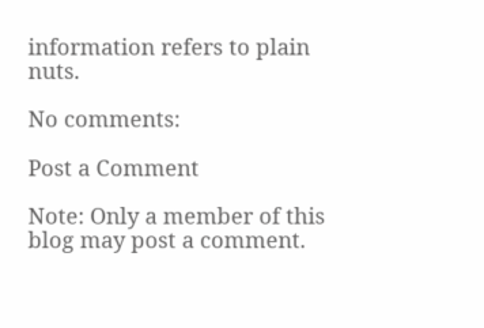information refers to plain nuts.

No comments:

Post a Comment

Note: Only a member of this blog may post a comment.